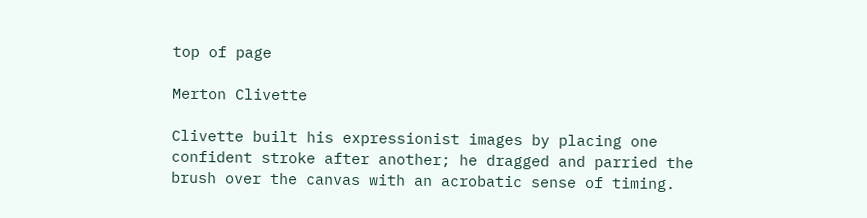top of page

Merton Clivette

Clivette built his expressionist images by placing one confident stroke after another; he dragged and parried the brush over the canvas with an acrobatic sense of timing.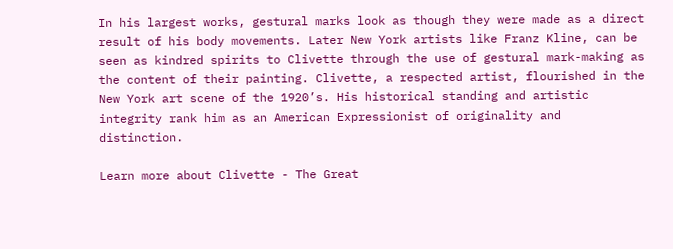In his largest works, gestural marks look as though they were made as a direct result of his body movements. Later New York artists like Franz Kline, can be seen as kindred spirits to Clivette through the use of gestural mark-making as the content of their painting. Clivette, a respected artist, flourished in the New York art scene of the 1920’s. His historical standing and artistic integrity rank him as an American Expressionist of originality and distinction.

Learn more about Clivette - The Great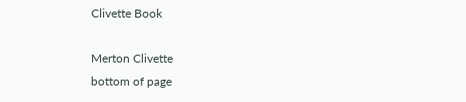Clivette Book

Merton Clivette
bottom of page